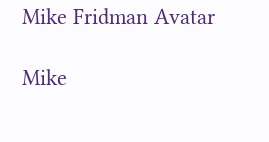Mike Fridman Avatar

Mike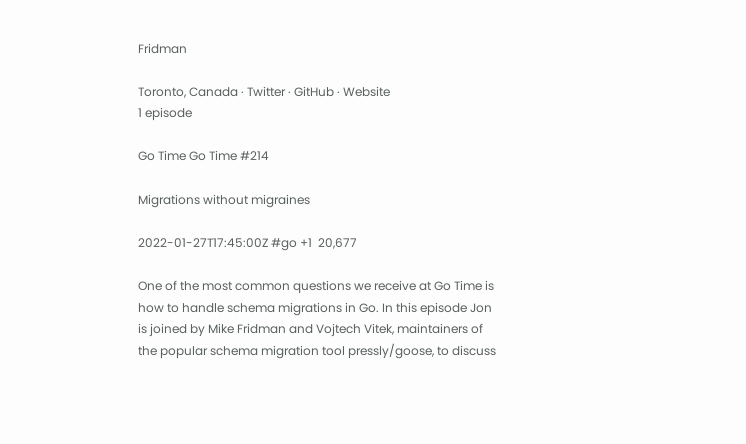Fridman

Toronto, Canada · Twitter · GitHub · Website
1 episode

Go Time Go Time #214

Migrations without migraines

2022-01-27T17:45:00Z #go +1  20,677

One of the most common questions we receive at Go Time is how to handle schema migrations in Go. In this episode Jon is joined by Mike Fridman and Vojtech Vitek, maintainers of the popular schema migration tool pressly/goose, to discuss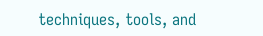techniques, tools, and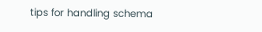tips for handling schema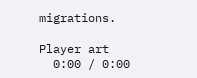migrations.

Player art
  0:00 / 0:00